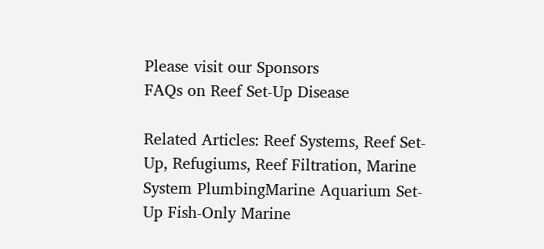Please visit our Sponsors
FAQs on Reef Set-Up Disease

Related Articles: Reef Systems, Reef Set-Up, Refugiums, Reef Filtration, Marine System PlumbingMarine Aquarium Set-Up Fish-Only Marine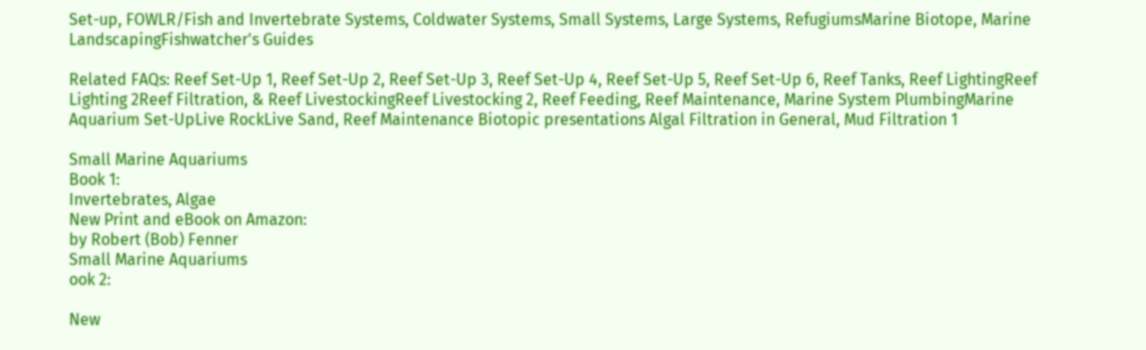Set-up, FOWLR/Fish and Invertebrate Systems, Coldwater Systems, Small Systems, Large Systems, RefugiumsMarine Biotope, Marine LandscapingFishwatcher's Guides

Related FAQs: Reef Set-Up 1, Reef Set-Up 2, Reef Set-Up 3, Reef Set-Up 4, Reef Set-Up 5, Reef Set-Up 6, Reef Tanks, Reef LightingReef Lighting 2Reef Filtration, & Reef LivestockingReef Livestocking 2, Reef Feeding, Reef Maintenance, Marine System PlumbingMarine Aquarium Set-UpLive RockLive Sand, Reef Maintenance Biotopic presentations Algal Filtration in General, Mud Filtration 1

Small Marine Aquariums
Book 1:
Invertebrates, Algae
New Print and eBook on Amazon:
by Robert (Bob) Fenner
Small Marine Aquariums
ook 2:

New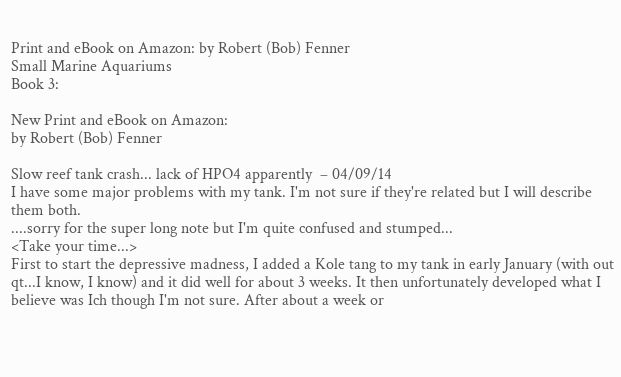Print and eBook on Amazon: by Robert (Bob) Fenner
Small Marine Aquariums
Book 3:

New Print and eBook on Amazon:
by Robert (Bob) Fenner

Slow reef tank crash... lack of HPO4 apparently  – 04/09/14
I have some major problems with my tank. I'm not sure if they're related but I will describe them both.
....sorry for the super long note but I'm quite confused and stumped...
<Take your time...>
First to start the depressive madness, I added a Kole tang to my tank in early January (with out qt...I know, I know) and it did well for about 3 weeks. It then unfortunately developed what I believe was Ich though I'm not sure. After about a week or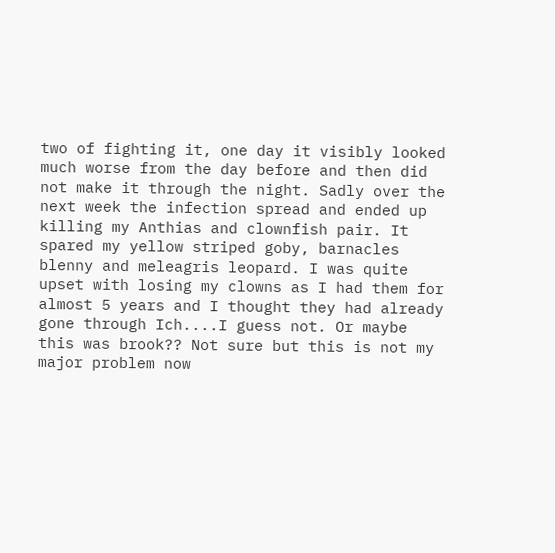two of fighting it, one day it visibly looked much worse from the day before and then did not make it through the night. Sadly over the next week the infection spread and ended up killing my Anthias and clownfish pair. It spared my yellow striped goby, barnacles blenny and meleagris leopard. I was quite upset with losing my clowns as I had them for almost 5 years and I thought they had already gone through Ich....I guess not. Or maybe this was brook?? Not sure but this is not my major problem now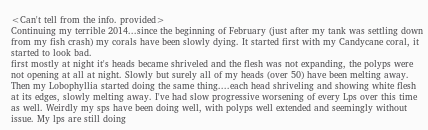<Can't tell from the info. provided>
Continuing my terrible 2014...since the beginning of February (just after my tank was settling down from my fish crash) my corals have been slowly dying. It started first with my Candycane coral, it started to look bad.
first mostly at night it's heads became shriveled and the flesh was not expanding, the polyps were not opening at all at night. Slowly but surely all of my heads (over 50) have been melting away. Then my Lobophyllia started doing the same thing....each head shriveling and showing white flesh at its edges, slowly melting away. I've had slow progressive worsening of every Lps over this time as well. Weirdly my sps have been doing well, with polyps well extended and seemingly without issue. My lps are still doing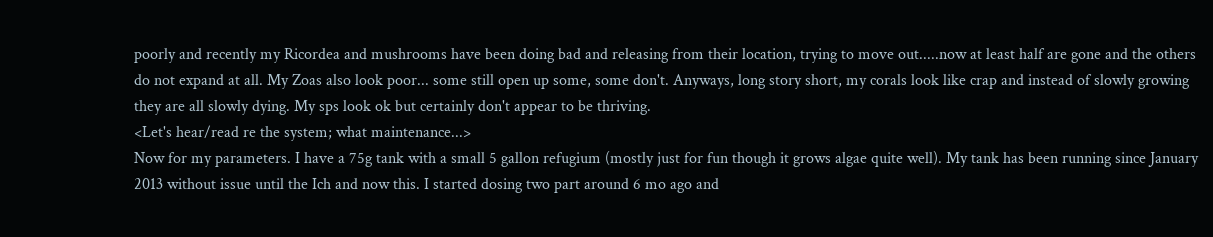poorly and recently my Ricordea and mushrooms have been doing bad and releasing from their location, trying to move out.....now at least half are gone and the others do not expand at all. My Zoas also look poor... some still open up some, some don't. Anyways, long story short, my corals look like crap and instead of slowly growing they are all slowly dying. My sps look ok but certainly don't appear to be thriving.
<Let's hear/read re the system; what maintenance...>
Now for my parameters. I have a 75g tank with a small 5 gallon refugium (mostly just for fun though it grows algae quite well). My tank has been running since January 2013 without issue until the Ich and now this. I started dosing two part around 6 mo ago and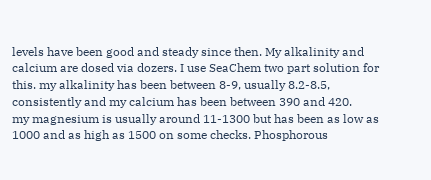levels have been good and steady since then. My alkalinity and calcium are dosed via dozers. I use SeaChem two part solution for this. my alkalinity has been between 8-9, usually 8.2-8.5, consistently and my calcium has been between 390 and 420.
my magnesium is usually around 11-1300 but has been as low as 1000 and as high as 1500 on some checks. Phosphorous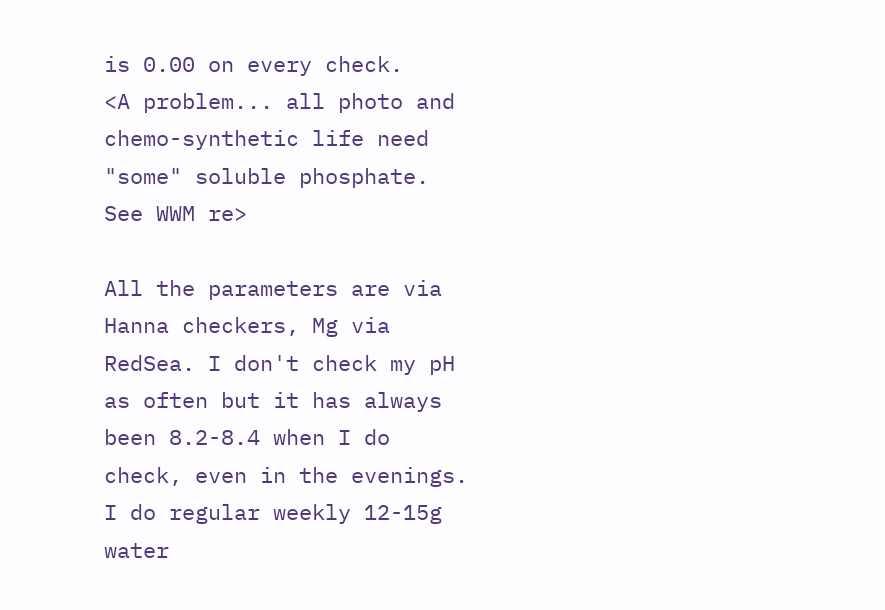is 0.00 on every check.
<A problem... all photo and chemo-synthetic life need "some" soluble phosphate. See WWM re>

All the parameters are via Hanna checkers, Mg via RedSea. I don't check my pH as often but it has always been 8.2-8.4 when I do check, even in the evenings. I do regular weekly 12-15g water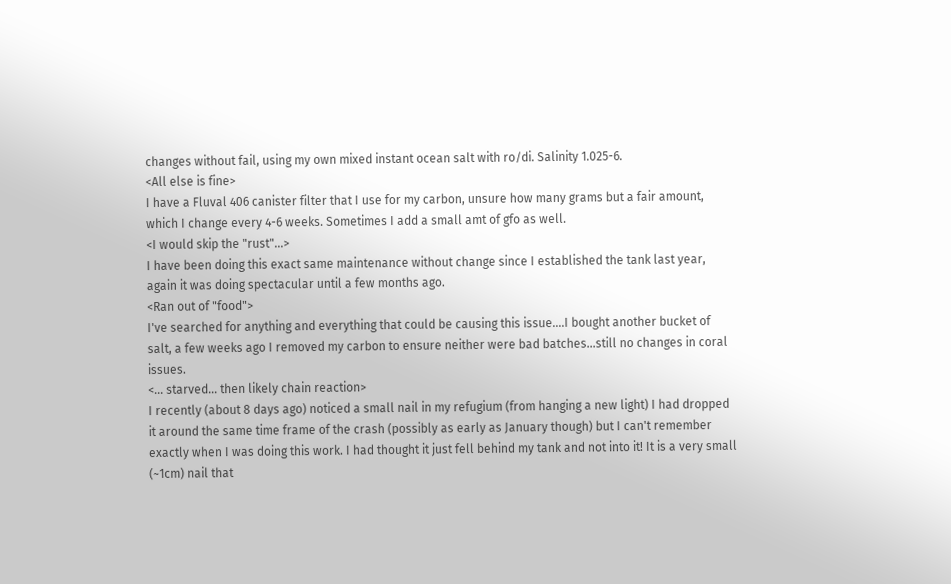changes without fail, using my own mixed instant ocean salt with ro/di. Salinity 1.025-6.
<All else is fine>
I have a Fluval 406 canister filter that I use for my carbon, unsure how many grams but a fair amount, which I change every 4-6 weeks. Sometimes I add a small amt of gfo as well.
<I would skip the "rust"...>
I have been doing this exact same maintenance without change since I established the tank last year, again it was doing spectacular until a few months ago.
<Ran out of "food">
I've searched for anything and everything that could be causing this issue....I bought another bucket of salt, a few weeks ago I removed my carbon to ensure neither were bad batches...still no changes in coral issues.
<... starved... then likely chain reaction>
I recently (about 8 days ago) noticed a small nail in my refugium (from hanging a new light) I had dropped it around the same time frame of the crash (possibly as early as January though) but I can't remember exactly when I was doing this work. I had thought it just fell behind my tank and not into it! It is a very small (~1cm) nail that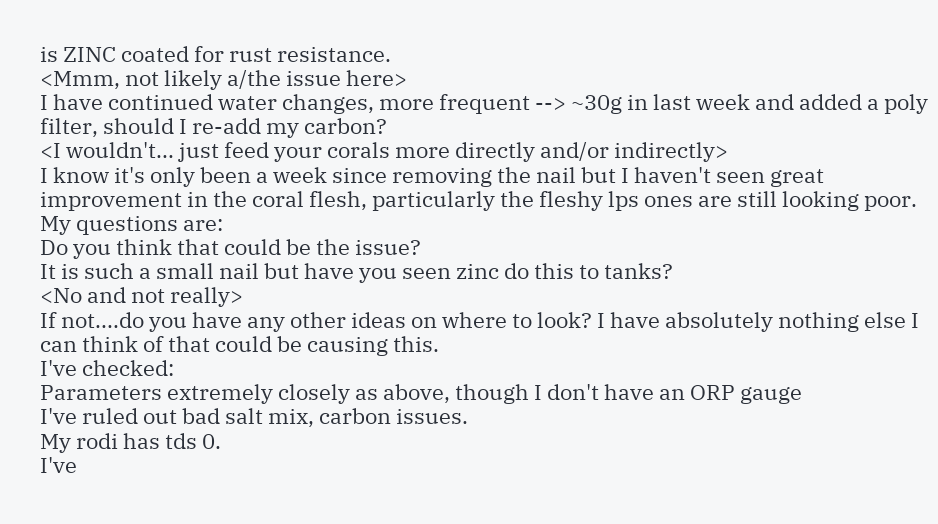is ZINC coated for rust resistance.
<Mmm, not likely a/the issue here>
I have continued water changes, more frequent --> ~30g in last week and added a poly filter, should I re-add my carbon?
<I wouldn't... just feed your corals more directly and/or indirectly>
I know it's only been a week since removing the nail but I haven't seen great improvement in the coral flesh, particularly the fleshy lps ones are still looking poor.
My questions are:
Do you think that could be the issue?
It is such a small nail but have you seen zinc do this to tanks?
<No and not really>
If not....do you have any other ideas on where to look? I have absolutely nothing else I can think of that could be causing this.
I've checked:
Parameters extremely closely as above, though I don't have an ORP gauge
I've ruled out bad salt mix, carbon issues.
My rodi has tds 0.
I've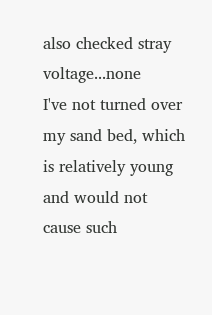also checked stray voltage...none
I've not turned over my sand bed, which is relatively young and would not cause such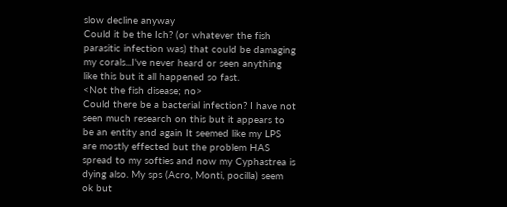slow decline anyway
Could it be the Ich? (or whatever the fish parasitic infection was) that could be damaging my corals...I've never heard or seen anything like this but it all happened so fast.
<Not the fish disease; no>
Could there be a bacterial infection? I have not seen much research on this but it appears to be an entity and again It seemed like my LPS are mostly effected but the problem HAS spread to my softies and now my Cyphastrea is dying also. My sps (Acro, Monti, pocilla) seem ok but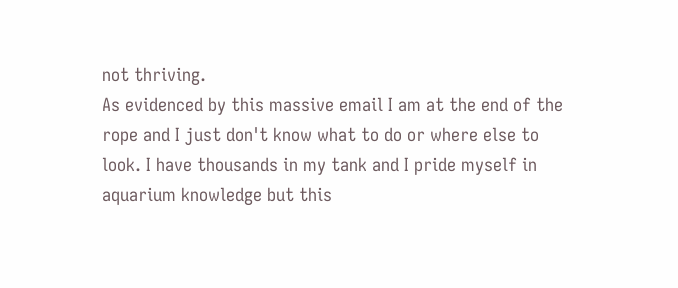not thriving.
As evidenced by this massive email I am at the end of the rope and I just don't know what to do or where else to look. I have thousands in my tank and I pride myself in aquarium knowledge but this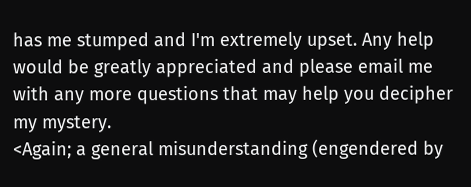has me stumped and I'm extremely upset. Any help would be greatly appreciated and please email me with any more questions that may help you decipher my mystery.
<Again; a general misunderstanding (engendered by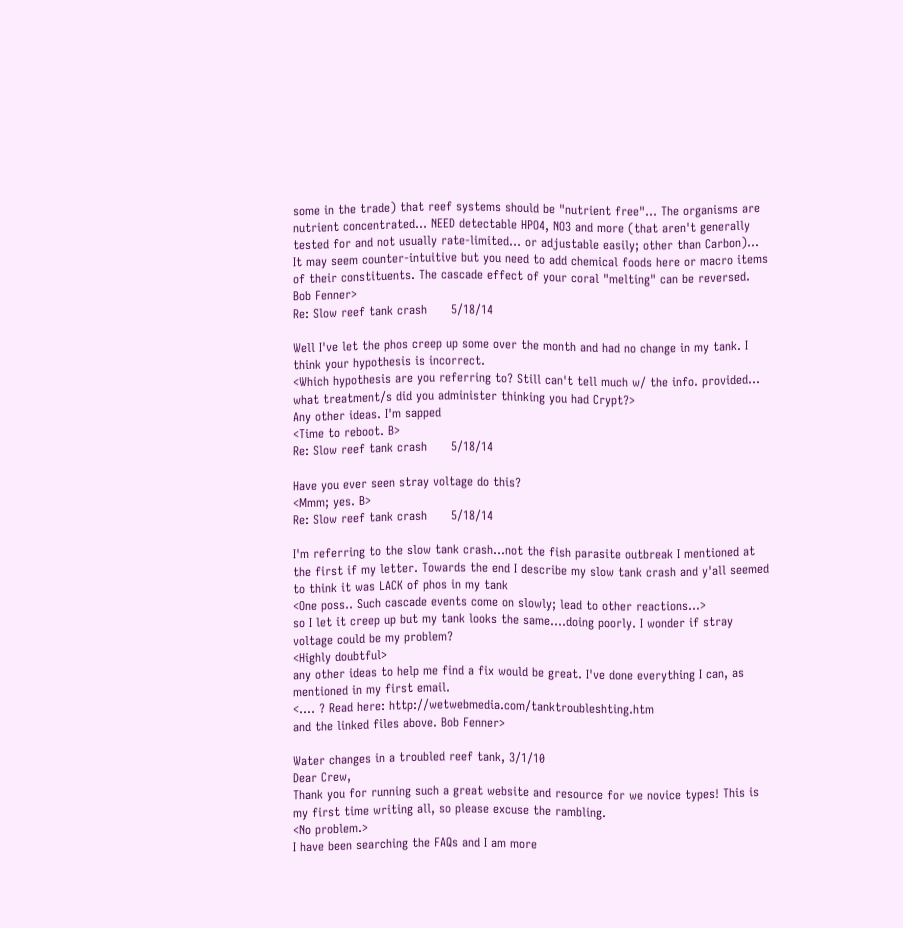some in the trade) that reef systems should be "nutrient free"... The organisms are nutrient concentrated... NEED detectable HPO4, NO3 and more (that aren't generally tested for and not usually rate-limited... or adjustable easily; other than Carbon)... It may seem counter-intuitive but you need to add chemical foods here or macro items of their constituents. The cascade effect of your coral "melting" can be reversed. Bob Fenner>
Re: Slow reef tank crash      5/18/14

Well I've let the phos creep up some over the month and had no change in my tank. I think your hypothesis is incorrect.
<Which hypothesis are you referring to? Still can't tell much w/ the info. provided... what treatment/s did you administer thinking you had Crypt?>
Any other ideas. I'm sapped
<Time to reboot. B>
Re: Slow reef tank crash      5/18/14

Have you ever seen stray voltage do this?
<Mmm; yes. B>
Re: Slow reef tank crash      5/18/14

I'm referring to the slow tank crash...not the fish parasite outbreak I mentioned at the first if my letter. Towards the end I describe my slow tank crash and y'all seemed to think it was LACK of phos in my tank
<One poss.. Such cascade events come on slowly; lead to other reactions...>
so I let it creep up but my tank looks the same....doing poorly. I wonder if stray voltage could be my problem?
<Highly doubtful>
any other ideas to help me find a fix would be great. I've done everything I can, as mentioned in my first email.
<.... ? Read here: http://wetwebmedia.com/tanktroubleshting.htm
and the linked files above. Bob Fenner>

Water changes in a troubled reef tank, 3/1/10
Dear Crew,
Thank you for running such a great website and resource for we novice types! This is my first time writing all, so please excuse the rambling.
<No problem.>
I have been searching the FAQs and I am more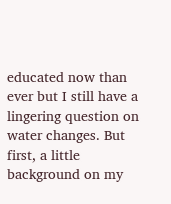educated now than ever but I still have a lingering question on water changes. But first, a little background on my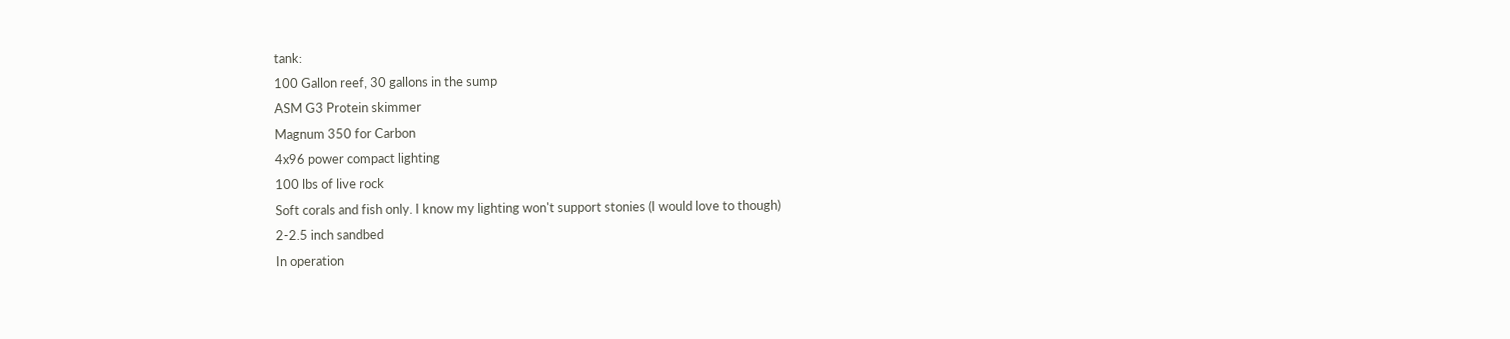tank:
100 Gallon reef, 30 gallons in the sump
ASM G3 Protein skimmer
Magnum 350 for Carbon
4x96 power compact lighting
100 lbs of live rock
Soft corals and fish only. I know my lighting won't support stonies (I would love to though)
2-2.5 inch sandbed
In operation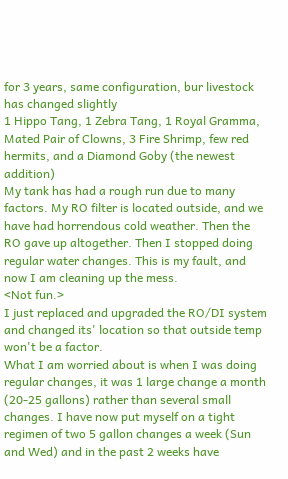for 3 years, same configuration, bur livestock has changed slightly
1 Hippo Tang, 1 Zebra Tang, 1 Royal Gramma, Mated Pair of Clowns, 3 Fire Shrimp, few red hermits, and a Diamond Goby (the newest addition)
My tank has had a rough run due to many factors. My RO filter is located outside, and we have had horrendous cold weather. Then the RO gave up altogether. Then I stopped doing regular water changes. This is my fault, and now I am cleaning up the mess.
<Not fun.>
I just replaced and upgraded the RO/DI system and changed its' location so that outside temp won't be a factor.
What I am worried about is when I was doing regular changes, it was 1 large change a month (20-25 gallons) rather than several small changes. I have now put myself on a tight regimen of two 5 gallon changes a week (Sun and Wed) and in the past 2 weeks have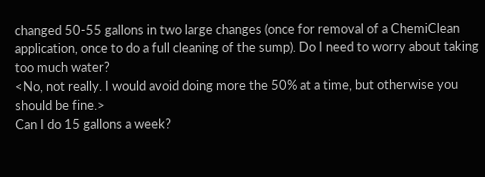changed 50-55 gallons in two large changes (once for removal of a ChemiClean application, once to do a full cleaning of the sump). Do I need to worry about taking too much water?
<No, not really. I would avoid doing more the 50% at a time, but otherwise you should be fine.>
Can I do 15 gallons a week?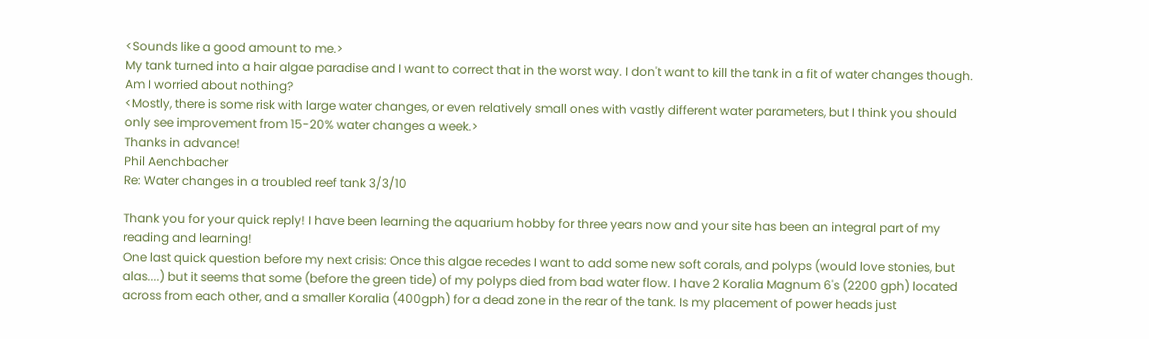<Sounds like a good amount to me.>
My tank turned into a hair algae paradise and I want to correct that in the worst way. I don't want to kill the tank in a fit of water changes though. Am I worried about nothing?
<Mostly, there is some risk with large water changes, or even relatively small ones with vastly different water parameters, but I think you should only see improvement from 15-20% water changes a week.>
Thanks in advance!
Phil Aenchbacher
Re: Water changes in a troubled reef tank 3/3/10

Thank you for your quick reply! I have been learning the aquarium hobby for three years now and your site has been an integral part of my reading and learning!
One last quick question before my next crisis: Once this algae recedes I want to add some new soft corals, and polyps (would love stonies, but alas....) but it seems that some (before the green tide) of my polyps died from bad water flow. I have 2 Koralia Magnum 6's (2200 gph) located across from each other, and a smaller Koralia (400gph) for a dead zone in the rear of the tank. Is my placement of power heads just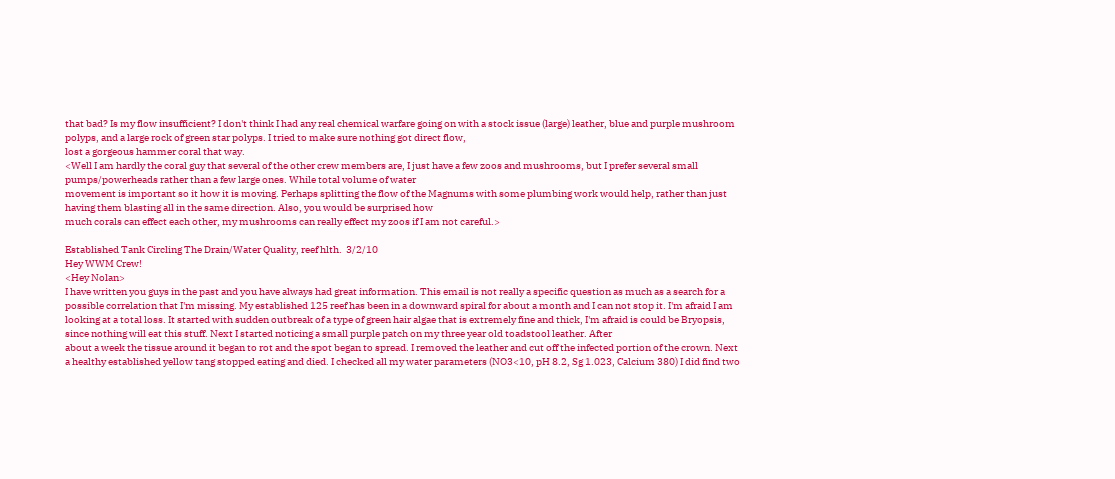that bad? Is my flow insufficient? I don't think I had any real chemical warfare going on with a stock issue (large) leather, blue and purple mushroom polyps, and a large rock of green star polyps. I tried to make sure nothing got direct flow,
lost a gorgeous hammer coral that way.
<Well I am hardly the coral guy that several of the other crew members are, I just have a few zoos and mushrooms, but I prefer several small pumps/powerheads rather than a few large ones. While total volume of water
movement is important so it how it is moving. Perhaps splitting the flow of the Magnums with some plumbing work would help, rather than just having them blasting all in the same direction. Also, you would be surprised how
much corals can effect each other, my mushrooms can really effect my zoos if I am not careful.>

Established Tank Circling The Drain/Water Quality, reef hlth.  3/2/10
Hey WWM Crew!
<Hey Nolan>
I have written you guys in the past and you have always had great information. This email is not really a specific question as much as a search for a possible correlation that I'm missing. My established 125 reef has been in a downward spiral for about a month and I can not stop it. I'm afraid I am looking at a total loss. It started with sudden outbreak of a type of green hair algae that is extremely fine and thick, I'm afraid is could be Bryopsis, since nothing will eat this stuff. Next I started noticing a small purple patch on my three year old toadstool leather. After
about a week the tissue around it began to rot and the spot began to spread. I removed the leather and cut off the infected portion of the crown. Next a healthy established yellow tang stopped eating and died. I checked all my water parameters (NO3<10, pH 8.2, Sg 1.023, Calcium 380) I did find two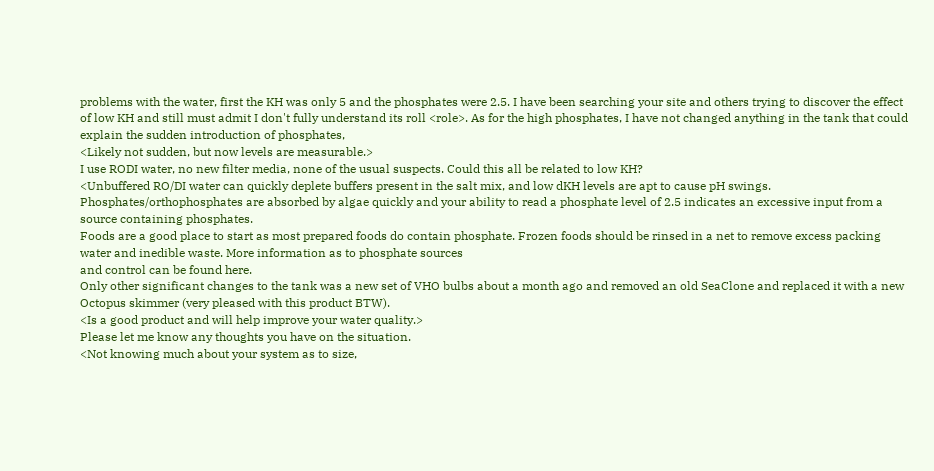problems with the water, first the KH was only 5 and the phosphates were 2.5. I have been searching your site and others trying to discover the effect of low KH and still must admit I don't fully understand its roll <role>. As for the high phosphates, I have not changed anything in the tank that could explain the sudden introduction of phosphates,
<Likely not sudden, but now levels are measurable.>
I use RODI water, no new filter media, none of the usual suspects. Could this all be related to low KH?
<Unbuffered RO/DI water can quickly deplete buffers present in the salt mix, and low dKH levels are apt to cause pH swings.
Phosphates/orthophosphates are absorbed by algae quickly and your ability to read a phosphate level of 2.5 indicates an excessive input from a source containing phosphates.
Foods are a good place to start as most prepared foods do contain phosphate. Frozen foods should be rinsed in a net to remove excess packing water and inedible waste. More information as to phosphate sources
and control can be found here.
Only other significant changes to the tank was a new set of VHO bulbs about a month ago and removed an old SeaClone and replaced it with a new Octopus skimmer (very pleased with this product BTW).
<Is a good product and will help improve your water quality.>
Please let me know any thoughts you have on the situation.
<Not knowing much about your system as to size,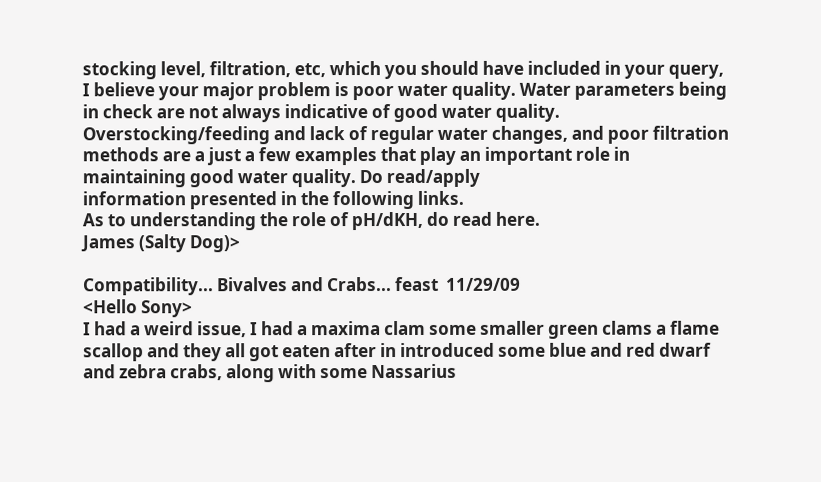stocking level, filtration, etc, which you should have included in your query, I believe your major problem is poor water quality. Water parameters being in check are not always indicative of good water quality. Overstocking/feeding and lack of regular water changes, and poor filtration methods are a just a few examples that play an important role in maintaining good water quality. Do read/apply
information presented in the following links.
As to understanding the role of pH/dKH, do read here.
James (Salty Dog)>

Compatibility... Bivalves and Crabs... feast  11/29/09
<Hello Sony>
I had a weird issue, I had a maxima clam some smaller green clams a flame scallop and they all got eaten after in introduced some blue and red dwarf and zebra crabs, along with some Nassarius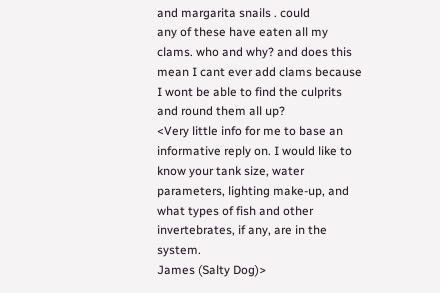and margarita snails . could
any of these have eaten all my clams. who and why? and does this mean I cant ever add clams because I wont be able to find the culprits and round them all up?
<Very little info for me to base an informative reply on. I would like to know your tank size, water parameters, lighting make-up, and what types of fish and other invertebrates, if any, are in the system.
James (Salty Dog)>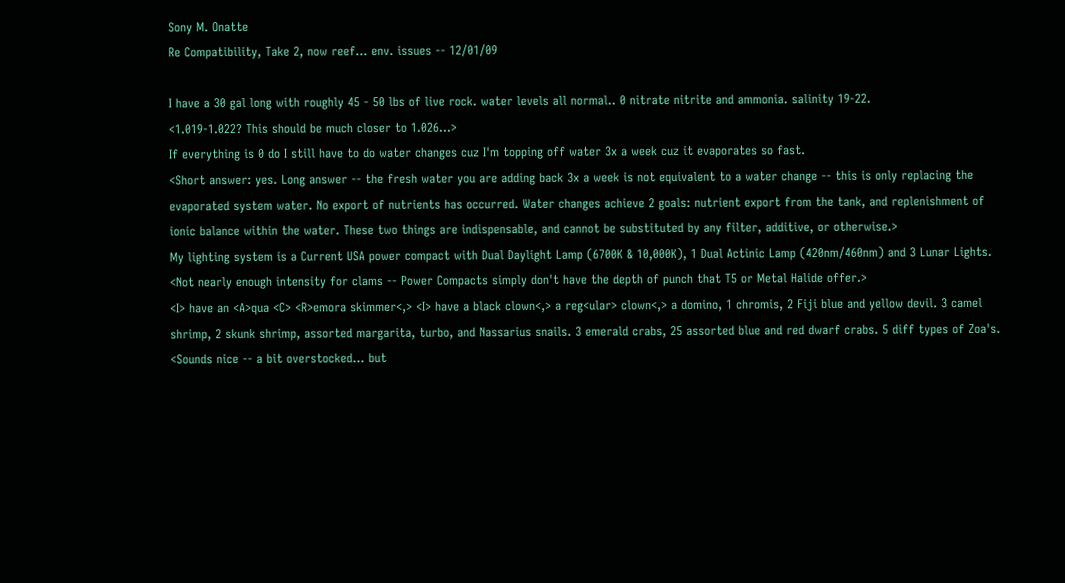Sony M. Onatte
Re Compatibility, Take 2, now reef... env. issues -- 12/01/09

I have a 30 gal long with roughly 45 - 50 lbs of live rock. water levels all normal.. 0 nitrate nitrite and ammonia. salinity 19-22.
<1.019-1.022? This should be much closer to 1.026...>
If everything is 0 do I still have to do water changes cuz I'm topping off water 3x a week cuz it evaporates so fast.
<Short answer: yes. Long answer -- the fresh water you are adding back 3x a week is not equivalent to a water change -- this is only replacing the evaporated system water. No export of nutrients has occurred. Water changes achieve 2 goals: nutrient export from the tank, and replenishment of ionic balance within the water. These two things are indispensable, and cannot be substituted by any filter, additive, or otherwise.>
My lighting system is a Current USA power compact with Dual Daylight Lamp (6700K & 10,000K), 1 Dual Actinic Lamp (420nm/460nm) and 3 Lunar Lights.
<Not nearly enough intensity for clams -- Power Compacts simply don't have the depth of punch that T5 or Metal Halide offer.>
<I> have an <A>qua <C> <R>emora skimmer<,> <I> have a black clown<,> a reg<ular> clown<,> a domino, 1 chromis, 2 Fiji blue and yellow devil. 3 camel shrimp, 2 skunk shrimp, assorted margarita, turbo, and Nassarius snails. 3 emerald crabs, 25 assorted blue and red dwarf crabs. 5 diff types of Zoa's.
<Sounds nice -- a bit overstocked... but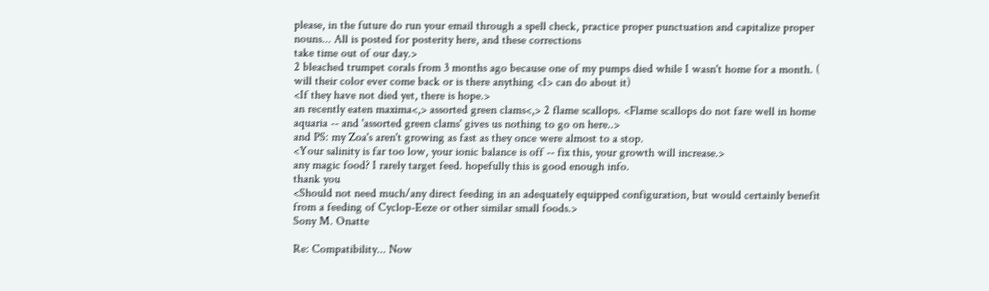please, in the future do run your email through a spell check, practice proper punctuation and capitalize proper nouns... All is posted for posterity here, and these corrections
take time out of our day.>
2 bleached trumpet corals from 3 months ago because one of my pumps died while I wasn't home for a month. ( will their color ever come back or is there anything <I> can do about it)
<If they have not died yet, there is hope.>
an recently eaten maxima<,> assorted green clams<,> 2 flame scallops. <Flame scallops do not fare well in home aquaria -- and 'assorted green clams' gives us nothing to go on here..>
and PS: my Zoa's aren't growing as fast as they once were almost to a stop.
<Your salinity is far too low, your ionic balance is off -- fix this, your growth will increase.>
any magic food? I rarely target feed. hopefully this is good enough info.
thank you
<Should not need much/any direct feeding in an adequately equipped configuration, but would certainly benefit from a feeding of Cyclop-Eeze or other similar small foods.>
Sony M. Onatte

Re: Compatibility... Now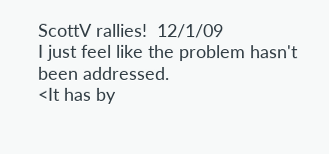ScottV rallies!  12/1/09
I just feel like the problem hasn't been addressed.
<It has by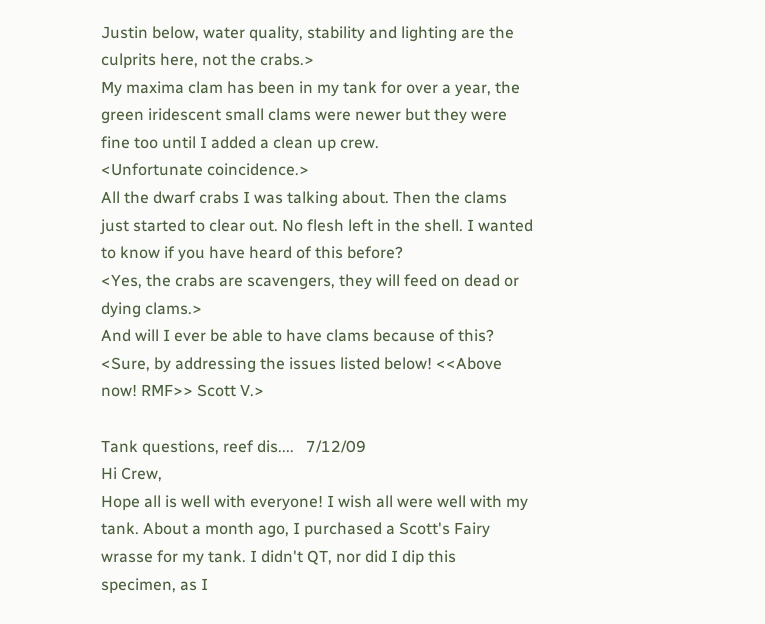Justin below, water quality, stability and lighting are the culprits here, not the crabs.>
My maxima clam has been in my tank for over a year, the green iridescent small clams were newer but they were fine too until I added a clean up crew.
<Unfortunate coincidence.>
All the dwarf crabs I was talking about. Then the clams just started to clear out. No flesh left in the shell. I wanted to know if you have heard of this before?
<Yes, the crabs are scavengers, they will feed on dead or dying clams.>
And will I ever be able to have clams because of this?
<Sure, by addressing the issues listed below! <<Above now! RMF>> Scott V.>

Tank questions, reef dis....   7/12/09
Hi Crew,
Hope all is well with everyone! I wish all were well with my tank. About a month ago, I purchased a Scott's Fairy wrasse for my tank. I didn't QT, nor did I dip this specimen, as I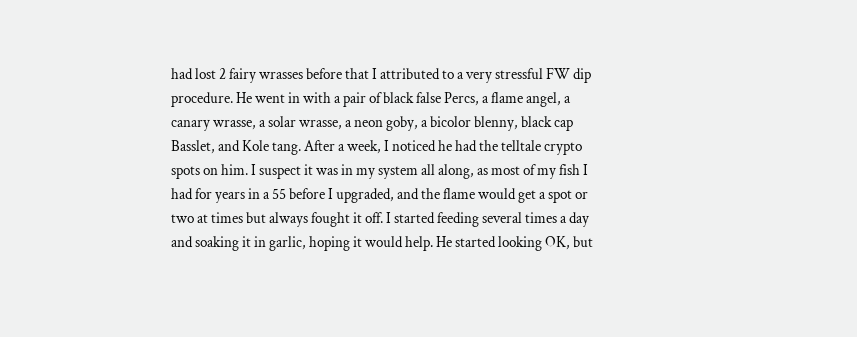had lost 2 fairy wrasses before that I attributed to a very stressful FW dip procedure. He went in with a pair of black false Percs, a flame angel, a canary wrasse, a solar wrasse, a neon goby, a bicolor blenny, black cap Basslet, and Kole tang. After a week, I noticed he had the telltale crypto spots on him. I suspect it was in my system all along, as most of my fish I had for years in a 55 before I upgraded, and the flame would get a spot or two at times but always fought it off. I started feeding several times a day and soaking it in garlic, hoping it would help. He started looking OK, but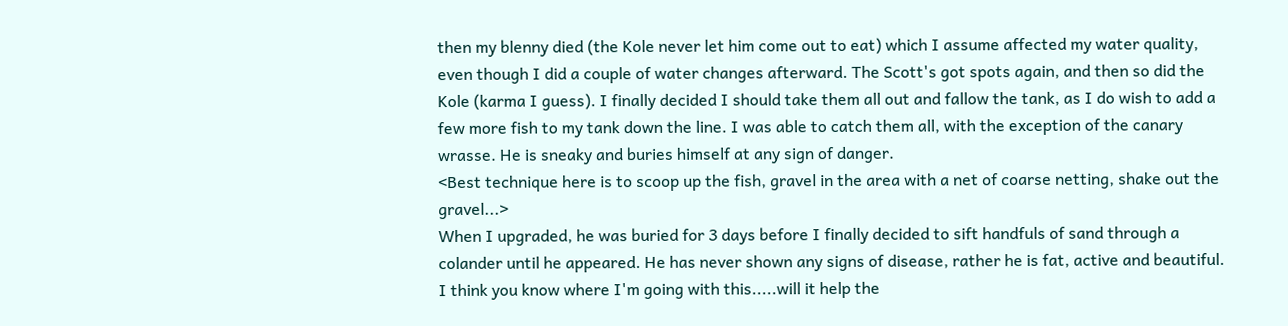then my blenny died (the Kole never let him come out to eat) which I assume affected my water quality, even though I did a couple of water changes afterward. The Scott's got spots again, and then so did the Kole (karma I guess). I finally decided I should take them all out and fallow the tank, as I do wish to add a few more fish to my tank down the line. I was able to catch them all, with the exception of the canary wrasse. He is sneaky and buries himself at any sign of danger.
<Best technique here is to scoop up the fish, gravel in the area with a net of coarse netting, shake out the gravel...>
When I upgraded, he was buried for 3 days before I finally decided to sift handfuls of sand through a colander until he appeared. He has never shown any signs of disease, rather he is fat, active and beautiful. I think you know where I'm going with this.....will it help the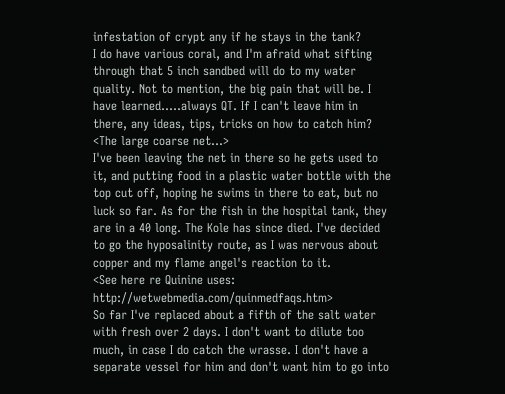infestation of crypt any if he stays in the tank?
I do have various coral, and I'm afraid what sifting through that 5 inch sandbed will do to my water quality. Not to mention, the big pain that will be. I have learned.....always QT. If I can't leave him in there, any ideas, tips, tricks on how to catch him?
<The large coarse net...>
I've been leaving the net in there so he gets used to it, and putting food in a plastic water bottle with the top cut off, hoping he swims in there to eat, but no luck so far. As for the fish in the hospital tank, they are in a 40 long. The Kole has since died. I've decided to go the hyposalinity route, as I was nervous about copper and my flame angel's reaction to it.
<See here re Quinine uses: http://wetwebmedia.com/quinmedfaqs.htm>
So far I've replaced about a fifth of the salt water with fresh over 2 days. I don't want to dilute too much, in case I do catch the wrasse. I don't have a separate vessel for him and don't want him to go into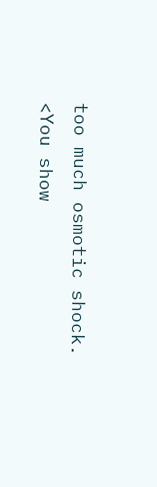too much osmotic shock.
<You show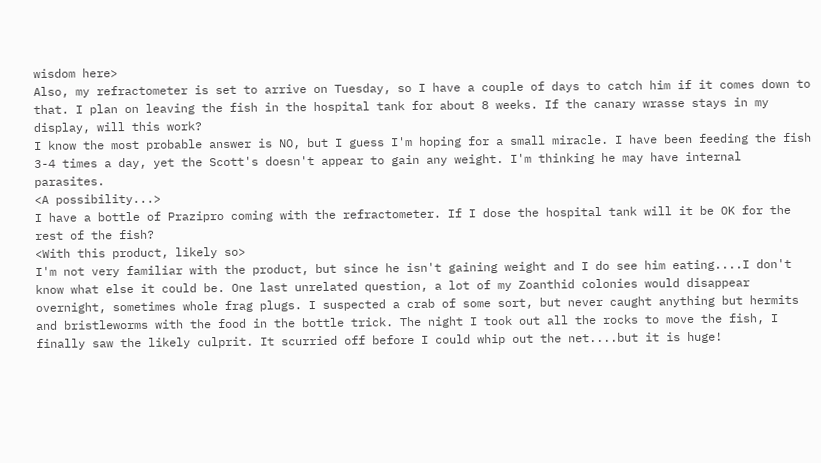wisdom here>
Also, my refractometer is set to arrive on Tuesday, so I have a couple of days to catch him if it comes down to that. I plan on leaving the fish in the hospital tank for about 8 weeks. If the canary wrasse stays in my display, will this work?
I know the most probable answer is NO, but I guess I'm hoping for a small miracle. I have been feeding the fish 3-4 times a day, yet the Scott's doesn't appear to gain any weight. I'm thinking he may have internal parasites.
<A possibility...>
I have a bottle of Prazipro coming with the refractometer. If I dose the hospital tank will it be OK for the rest of the fish?
<With this product, likely so>
I'm not very familiar with the product, but since he isn't gaining weight and I do see him eating....I don't know what else it could be. One last unrelated question, a lot of my Zoanthid colonies would disappear overnight, sometimes whole frag plugs. I suspected a crab of some sort, but never caught anything but hermits and bristleworms with the food in the bottle trick. The night I took out all the rocks to move the fish, I finally saw the likely culprit. It scurried off before I could whip out the net....but it is huge!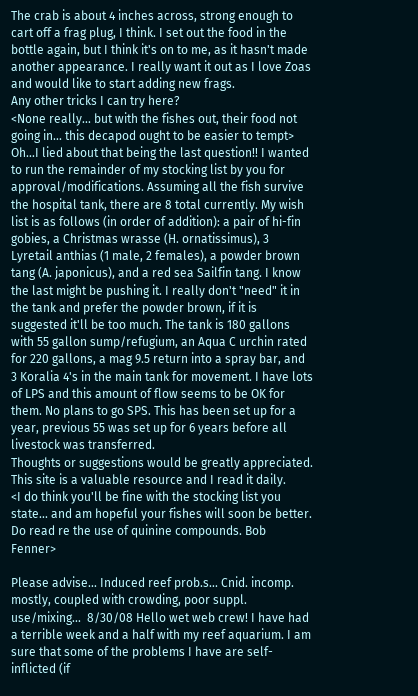The crab is about 4 inches across, strong enough to cart off a frag plug, I think. I set out the food in the bottle again, but I think it's on to me, as it hasn't made another appearance. I really want it out as I love Zoas and would like to start adding new frags.
Any other tricks I can try here?
<None really... but with the fishes out, their food not going in... this decapod ought to be easier to tempt>
Oh...I lied about that being the last question!! I wanted to run the remainder of my stocking list by you for approval/modifications. Assuming all the fish survive the hospital tank, there are 8 total currently. My wish list is as follows (in order of addition): a pair of hi-fin gobies, a Christmas wrasse (H. ornatissimus), 3 Lyretail anthias (1 male, 2 females), a powder brown tang (A. japonicus), and a red sea Sailfin tang. I know the last might be pushing it. I really don't "need" it in the tank and prefer the powder brown, if it is suggested it'll be too much. The tank is 180 gallons with 55 gallon sump/refugium, an Aqua C urchin rated for 220 gallons, a mag 9.5 return into a spray bar, and 3 Koralia 4's in the main tank for movement. I have lots of LPS and this amount of flow seems to be OK for them. No plans to go SPS. This has been set up for a year, previous 55 was set up for 6 years before all livestock was transferred.
Thoughts or suggestions would be greatly appreciated. This site is a valuable resource and I read it daily.
<I do think you'll be fine with the stocking list you state... and am hopeful your fishes will soon be better. Do read re the use of quinine compounds. Bob Fenner>

Please advise... Induced reef prob.s... Cnid. incomp. mostly, coupled with crowding, poor suppl. use/mixing...  8/30/08 Hello wet web crew! I have had a terrible week and a half with my reef aquarium. I am sure that some of the problems I have are self-inflicted (if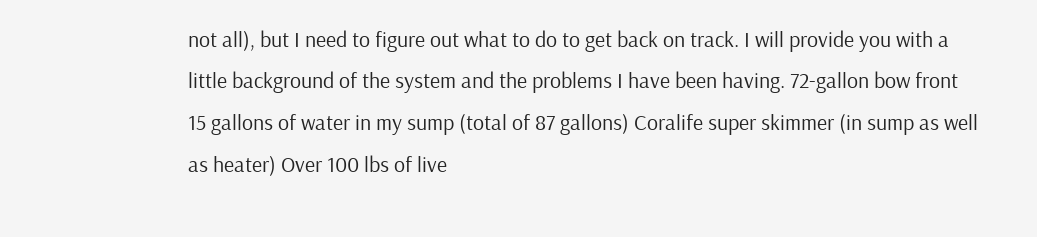not all), but I need to figure out what to do to get back on track. I will provide you with a little background of the system and the problems I have been having. 72-gallon bow front 15 gallons of water in my sump (total of 87 gallons) Coralife super skimmer (in sump as well as heater) Over 100 lbs of live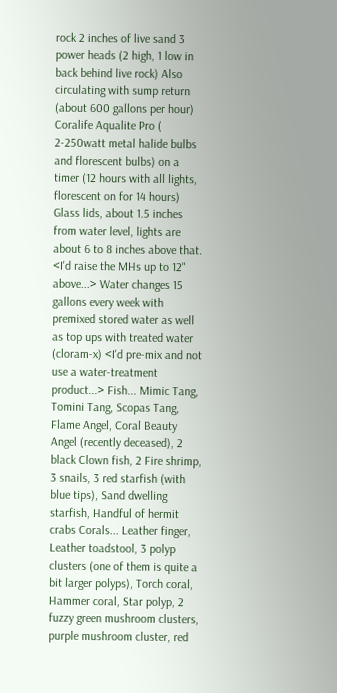rock 2 inches of live sand 3 power heads (2 high, 1 low in back behind live rock) Also circulating with sump return (about 600 gallons per hour) Coralife Aqualite Pro ( 2-250watt metal halide bulbs and florescent bulbs) on a timer (12 hours with all lights, florescent on for 14 hours) Glass lids, about 1.5 inches from water level, lights are about 6 to 8 inches above that. <I'd raise the MHs up to 12" above...> Water changes 15 gallons every week with premixed stored water as well as top ups with treated water (cloram-x) <I'd pre-mix and not use a water-treatment product...> Fish... Mimic Tang, Tomini Tang, Scopas Tang, Flame Angel, Coral Beauty Angel (recently deceased), 2 black Clown fish, 2 Fire shrimp, 3 snails, 3 red starfish (with blue tips), Sand dwelling starfish, Handful of hermit crabs Corals... Leather finger, Leather toadstool, 3 polyp clusters (one of them is quite a bit larger polyps), Torch coral, Hammer coral, Star polyp, 2 fuzzy green mushroom clusters, purple mushroom cluster, red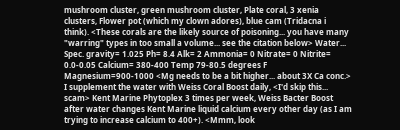mushroom cluster, green mushroom cluster, Plate coral, 3 xenia clusters, Flower pot (which my clown adores), blue cam (Tridacna i think). <These corals are the likely source of poisoning... you have many "warring" types in too small a volume... see the citation below> Water... Spec. gravity= 1.025 Ph= 8.4 Alk= 2 Ammonia= 0 Nitrate= 0 Nitrite= 0.0-0.05 Calcium= 380-400 Temp 79-80.5 degrees F Magnesium=900-1000 <Mg needs to be a bit higher... about 3X Ca conc.> I supplement the water with Weiss Coral Boost daily, <I'd skip this... scam> Kent Marine Phytoplex 3 times per week, Weiss Bacter Boost after water changes Kent Marine liquid calcium every other day (as I am trying to increase calcium to 400+). <Mmm, look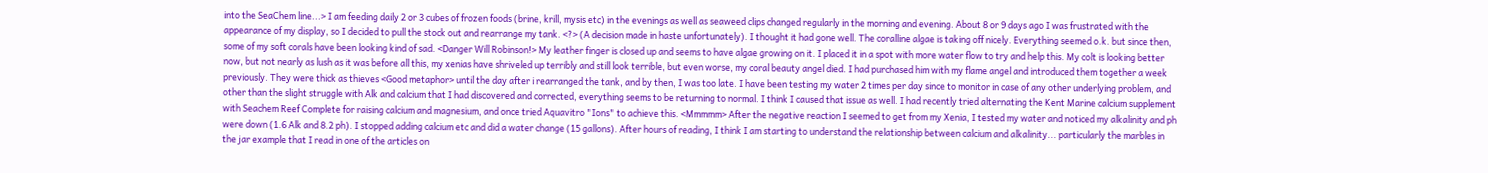into the SeaChem line...> I am feeding daily 2 or 3 cubes of frozen foods (brine, krill, mysis etc) in the evenings as well as seaweed clips changed regularly in the morning and evening. About 8 or 9 days ago I was frustrated with the appearance of my display, so I decided to pull the stock out and rearrange my tank. <?> (A decision made in haste unfortunately). I thought it had gone well. The coralline algae is taking off nicely. Everything seemed o.k. but since then, some of my soft corals have been looking kind of sad. <Danger Will Robinson!> My leather finger is closed up and seems to have algae growing on it. I placed it in a spot with more water flow to try and help this. My colt is looking better now, but not nearly as lush as it was before all this, my xenias have shriveled up terribly and still look terrible, but even worse, my coral beauty angel died. I had purchased him with my flame angel and introduced them together a week previously. They were thick as thieves <Good metaphor> until the day after i rearranged the tank, and by then, I was too late. I have been testing my water 2 times per day since to monitor in case of any other underlying problem, and other than the slight struggle with Alk and calcium that I had discovered and corrected, everything seems to be returning to normal. I think I caused that issue as well. I had recently tried alternating the Kent Marine calcium supplement with Seachem Reef Complete for raising calcium and magnesium, and once tried Aquavitro "Ions" to achieve this. <Mmmmm> After the negative reaction I seemed to get from my Xenia, I tested my water and noticed my alkalinity and ph were down (1.6 Alk and 8.2 ph). I stopped adding calcium etc and did a water change (15 gallons). After hours of reading, I think I am starting to understand the relationship between calcium and alkalinity... particularly the marbles in the jar example that I read in one of the articles on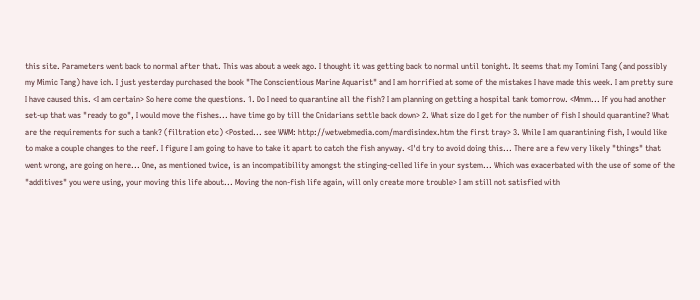this site. Parameters went back to normal after that. This was about a week ago. I thought it was getting back to normal until tonight. It seems that my Tomini Tang (and possibly my Mimic Tang) have ich. I just yesterday purchased the book "The Conscientious Marine Aquarist" and I am horrified at some of the mistakes I have made this week. I am pretty sure I have caused this. <I am certain> So here come the questions. 1. Do I need to quarantine all the fish? I am planning on getting a hospital tank tomorrow. <Mmm... If you had another set-up that was "ready to go", I would move the fishes... have time go by till the Cnidarians settle back down> 2. What size do I get for the number of fish I should quarantine? What are the requirements for such a tank? (filtration etc) <Posted... see WWM: http://wetwebmedia.com/mardisindex.htm the first tray> 3. While I am quarantining fish, I would like to make a couple changes to the reef. I figure I am going to have to take it apart to catch the fish anyway. <I'd try to avoid doing this... There are a few very likely "things" that went wrong, are going on here... One, as mentioned twice, is an incompatibility amongst the stinging-celled life in your system... Which was exacerbated with the use of some of the "additives" you were using, your moving this life about... Moving the non-fish life again, will only create more trouble> I am still not satisfied with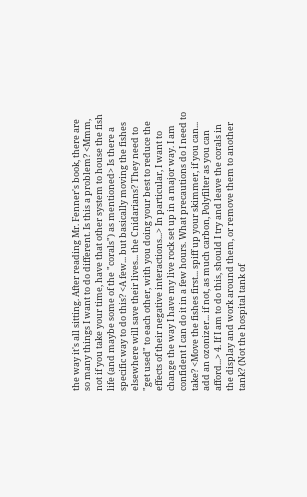the way it's all sitting. After reading Mr. Fenner's book, there are so many things I want to do different. Is this a problem? <Mmm, not if you take your time, have that other system to house the fish life (and maybe some of the "corals") as mentioned> Is there a specific way to do this? <A few... but basically moving the fishes elsewhere will save their lives... the Cnidarians? They need to "get used" to each other, with you doing your best to reduce the effects of their negative interactions...> In particular, I want to change the way I have my live rock set up in a major way. I am confident I can do it in a few hours. What precautions do I need to take? <Move the fishes first... spiff up your skimmer, if you can... add an ozonizer... if not, as much carbon, Polyfilter as you can afford...> 4. If I am to do this, should I try and leave the corals in the display and work around them, or remove them to another tank? (Not the hospital tank of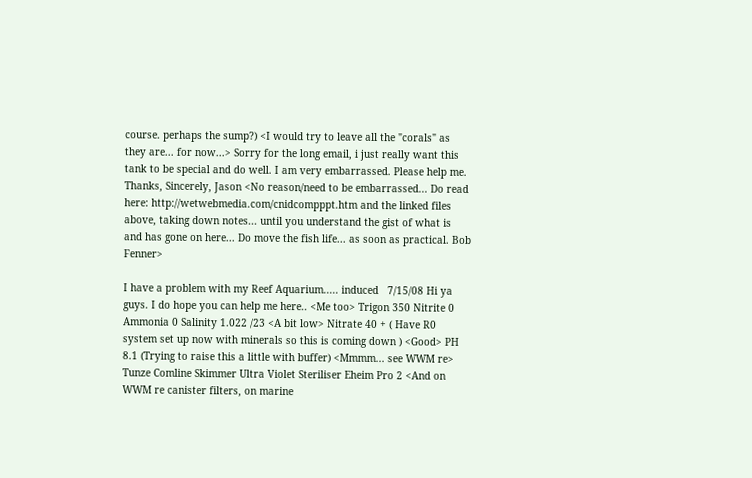course. perhaps the sump?) <I would try to leave all the "corals" as they are... for now...> Sorry for the long email, i just really want this tank to be special and do well. I am very embarrassed. Please help me. Thanks, Sincerely, Jason <No reason/need to be embarrassed... Do read here: http://wetwebmedia.com/cnidcompppt.htm and the linked files above, taking down notes... until you understand the gist of what is and has gone on here... Do move the fish life... as soon as practical. Bob Fenner>

I have a problem with my Reef Aquarium..... induced   7/15/08 Hi ya guys. I do hope you can help me here.. <Me too> Trigon 350 Nitrite 0 Ammonia 0 Salinity 1.022 /23 <A bit low> Nitrate 40 + ( Have R0 system set up now with minerals so this is coming down ) <Good> PH 8.1 (Trying to raise this a little with buffer) <Mmmm... see WWM re> Tunze Comline Skimmer Ultra Violet Steriliser Eheim Pro 2 <And on WWM re canister filters, on marine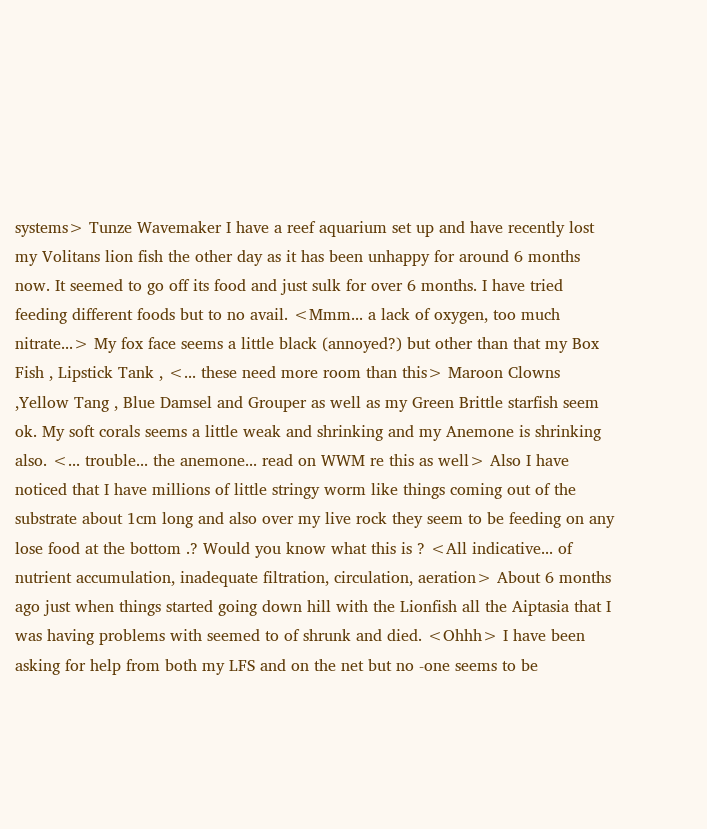systems> Tunze Wavemaker I have a reef aquarium set up and have recently lost my Volitans lion fish the other day as it has been unhappy for around 6 months now. It seemed to go off its food and just sulk for over 6 months. I have tried feeding different foods but to no avail. <Mmm... a lack of oxygen, too much nitrate...> My fox face seems a little black (annoyed?) but other than that my Box Fish , Lipstick Tank , <... these need more room than this> Maroon Clowns ,Yellow Tang , Blue Damsel and Grouper as well as my Green Brittle starfish seem ok. My soft corals seems a little weak and shrinking and my Anemone is shrinking also. <... trouble... the anemone... read on WWM re this as well> Also I have noticed that I have millions of little stringy worm like things coming out of the substrate about 1cm long and also over my live rock they seem to be feeding on any lose food at the bottom .? Would you know what this is ? <All indicative... of nutrient accumulation, inadequate filtration, circulation, aeration> About 6 months ago just when things started going down hill with the Lionfish all the Aiptasia that I was having problems with seemed to of shrunk and died. <Ohhh> I have been asking for help from both my LFS and on the net but no -one seems to be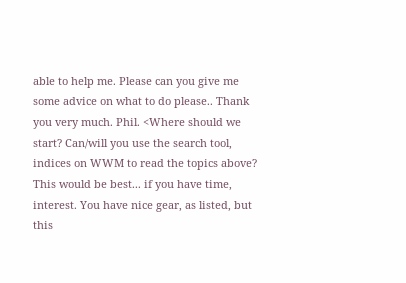able to help me. Please can you give me some advice on what to do please.. Thank you very much. Phil. <Where should we start? Can/will you use the search tool, indices on WWM to read the topics above? This would be best... if you have time, interest. You have nice gear, as listed, but this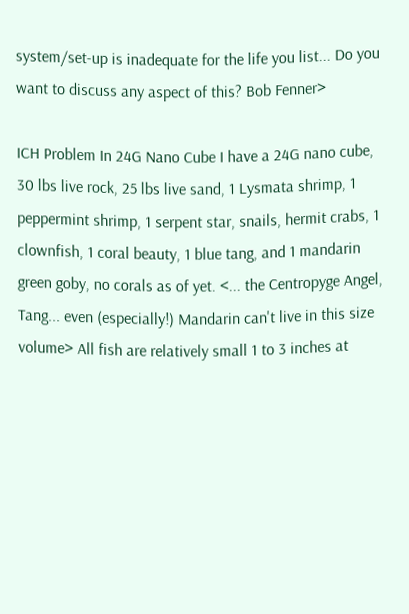system/set-up is inadequate for the life you list... Do you want to discuss any aspect of this? Bob Fenner>

ICH Problem In 24G Nano Cube I have a 24G nano cube, 30 lbs live rock, 25 lbs live sand, 1 Lysmata shrimp, 1 peppermint shrimp, 1 serpent star, snails, hermit crabs, 1 clownfish, 1 coral beauty, 1 blue tang, and 1 mandarin green goby, no corals as of yet. <... the Centropyge Angel, Tang... even (especially!) Mandarin can't live in this size volume> All fish are relatively small 1 to 3 inches at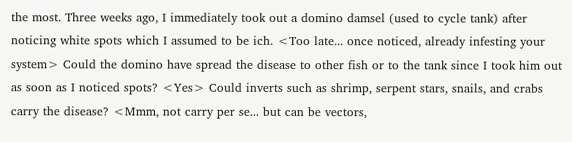the most. Three weeks ago, I immediately took out a domino damsel (used to cycle tank) after noticing white spots which I assumed to be ich. <Too late... once noticed, already infesting your system> Could the domino have spread the disease to other fish or to the tank since I took him out as soon as I noticed spots? <Yes> Could inverts such as shrimp, serpent stars, snails, and crabs carry the disease? <Mmm, not carry per se... but can be vectors,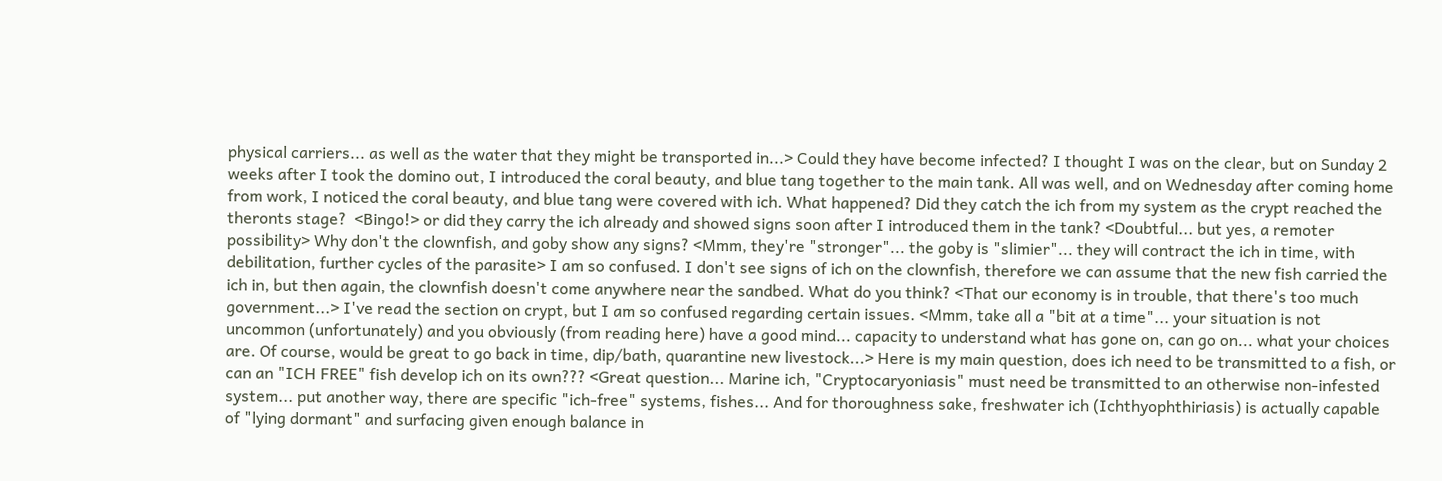physical carriers... as well as the water that they might be transported in...> Could they have become infected? I thought I was on the clear, but on Sunday 2 weeks after I took the domino out, I introduced the coral beauty, and blue tang together to the main tank. All was well, and on Wednesday after coming home from work, I noticed the coral beauty, and blue tang were covered with ich. What happened? Did they catch the ich from my system as the crypt reached the theronts stage?  <Bingo!> or did they carry the ich already and showed signs soon after I introduced them in the tank? <Doubtful... but yes, a remoter possibility> Why don't the clownfish, and goby show any signs? <Mmm, they're "stronger"... the goby is "slimier"... they will contract the ich in time, with debilitation, further cycles of the parasite> I am so confused. I don't see signs of ich on the clownfish, therefore we can assume that the new fish carried the ich in, but then again, the clownfish doesn't come anywhere near the sandbed. What do you think? <That our economy is in trouble, that there's too much government...> I've read the section on crypt, but I am so confused regarding certain issues. <Mmm, take all a "bit at a time"... your situation is not uncommon (unfortunately) and you obviously (from reading here) have a good mind... capacity to understand what has gone on, can go on... what your choices are. Of course, would be great to go back in time, dip/bath, quarantine new livestock...> Here is my main question, does ich need to be transmitted to a fish, or can an "ICH FREE" fish develop ich on its own??? <Great question... Marine ich, "Cryptocaryoniasis" must need be transmitted to an otherwise non-infested system... put another way, there are specific "ich-free" systems, fishes... And for thoroughness sake, freshwater ich (Ichthyophthiriasis) is actually capable of "lying dormant" and surfacing given enough balance in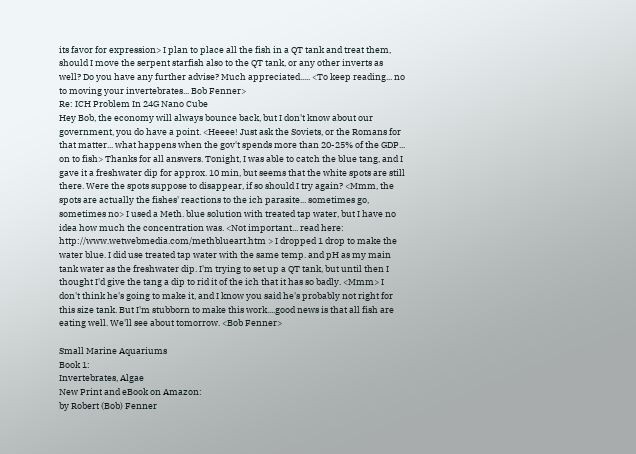its favor for expression> I plan to place all the fish in a QT tank and treat them, should I move the serpent starfish also to the QT tank, or any other inverts as well? Do you have any further advise? Much appreciated..... <To keep reading... no to moving your invertebrates... Bob Fenner>
Re: ICH Problem In 24G Nano Cube
Hey Bob, the economy will always bounce back, but I don't know about our government, you do have a point. <Heeee! Just ask the Soviets, or the Romans for that matter... what happens when the gov't spends more than 20-25% of the GDP... on to fish> Thanks for all answers. Tonight, I was able to catch the blue tang, and I gave it a freshwater dip for approx. 10 min, but seems that the white spots are still there. Were the spots suppose to disappear, if so should I try again? <Mmm, the spots are actually the fishes' reactions to the ich parasite... sometimes go, sometimes no> I used a Meth. blue solution with treated tap water, but I have no idea how much the concentration was. <Not important... read here: http://www.wetwebmedia.com/methblueart.htm > I dropped 1 drop to make the water blue. I did use treated tap water with the same temp. and pH as my main tank water as the freshwater dip. I'm trying to set up a QT tank, but until then I thought I'd give the tang a dip to rid it of the ich that it has so badly. <Mmm> I don't think he's going to make it, and I know you said he's probably not right for this size tank. But I'm stubborn to make this work....good news is that all fish are eating well. We'll see about tomorrow. <Bob Fenner>

Small Marine Aquariums
Book 1:
Invertebrates, Algae
New Print and eBook on Amazon:
by Robert (Bob) Fenner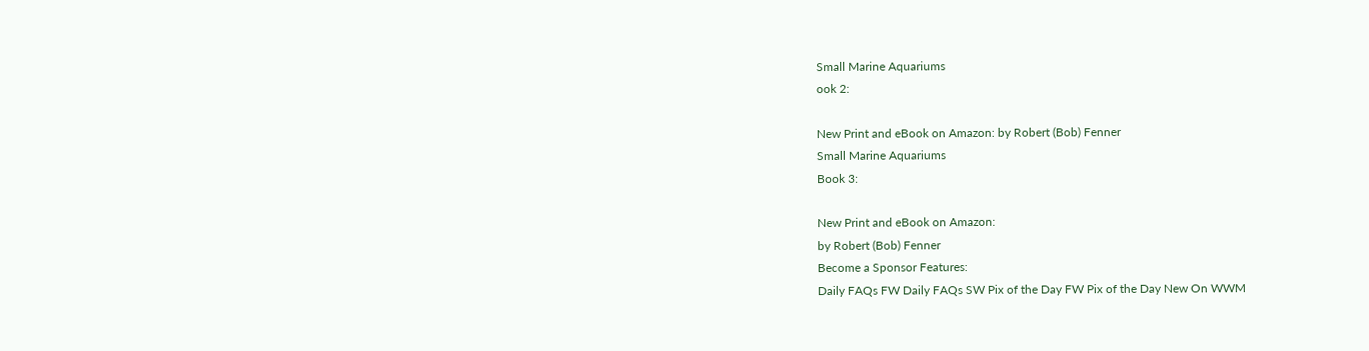Small Marine Aquariums
ook 2:

New Print and eBook on Amazon: by Robert (Bob) Fenner
Small Marine Aquariums
Book 3:

New Print and eBook on Amazon:
by Robert (Bob) Fenner
Become a Sponsor Features:
Daily FAQs FW Daily FAQs SW Pix of the Day FW Pix of the Day New On WWM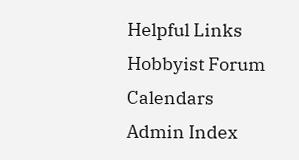Helpful Links Hobbyist Forum Calendars Admin Index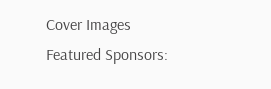Cover Images
Featured Sponsors: